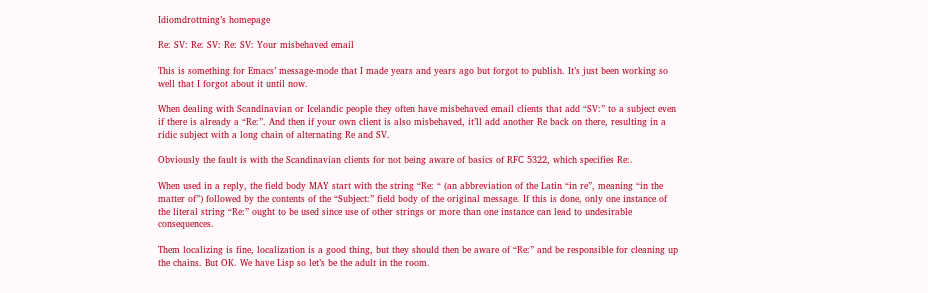Idiomdrottning’s homepage

Re: SV: Re: SV: Re: SV: Your misbehaved email

This is something for Emacs’ message-mode that I made years and years ago but forgot to publish. It’s just been working so well that I forgot about it until now.

When dealing with Scandinavian or Icelandic people they often have misbehaved email clients that add “SV:” to a subject even if there is already a “Re:”. And then if your own client is also misbehaved, it’ll add another Re back on there, resulting in a ridic subject with a long chain of alternating Re and SV.

Obviously the fault is with the Scandinavian clients for not being aware of basics of RFC 5322, which specifies Re:.

When used in a reply, the field body MAY start with the string “Re: “ (an abbreviation of the Latin “in re”, meaning “in the matter of”) followed by the contents of the “Subject:” field body of the original message. If this is done, only one instance of the literal string “Re:” ought to be used since use of other strings or more than one instance can lead to undesirable consequences.

Them localizing is fine, localization is a good thing, but they should then be aware of “Re:” and be responsible for cleaning up the chains. But OK. We have Lisp so let’s be the adult in the room.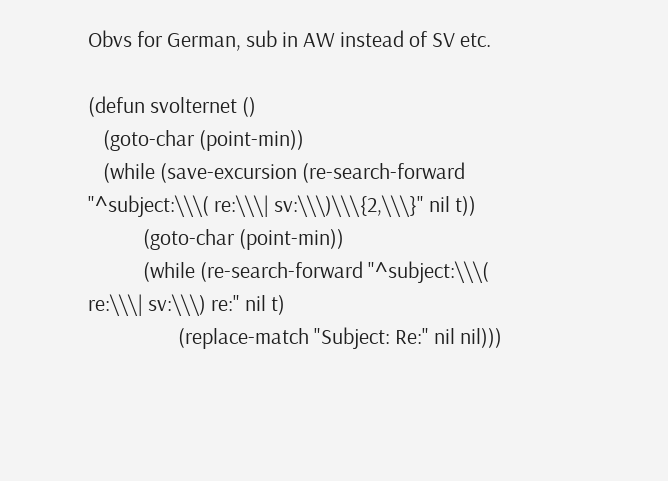Obvs for German, sub in AW instead of SV etc.

(defun svolternet ()
   (goto-char (point-min))
   (while (save-excursion (re-search-forward "^subject:\\\( re:\\\| sv:\\\)\\\{2,\\\}" nil t))
           (goto-char (point-min))
           (while (re-search-forward "^subject:\\\( re:\\\| sv:\\\) re:" nil t)
                  (replace-match "Subject: Re:" nil nil)))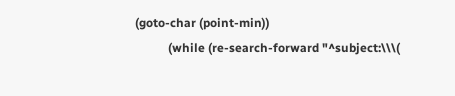(goto-char (point-min))
           (while (re-search-forward "^subject:\\\(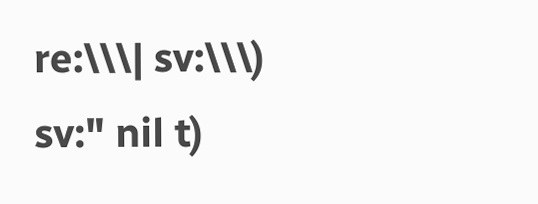re:\\\| sv:\\\) sv:" nil t)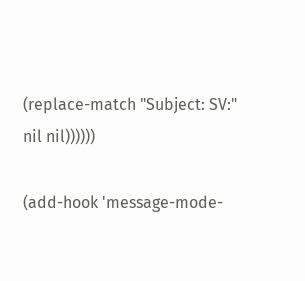(replace-match "Subject: SV:" nil nil))))))

(add-hook 'message-mode-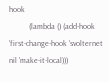hook
          (lambda () (add-hook 'first-change-hook 'svolternet nil 'make-it-local)))